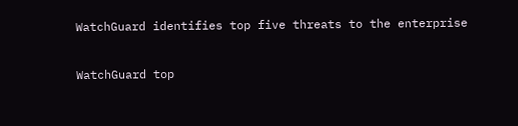WatchGuard identifies top five threats to the enterprise

WatchGuard top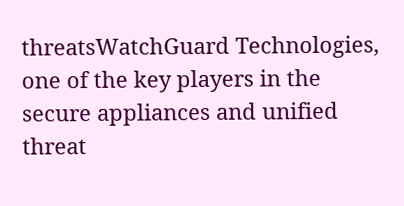threatsWatchGuard Technologies, one of the key players in the secure appliances and unified threat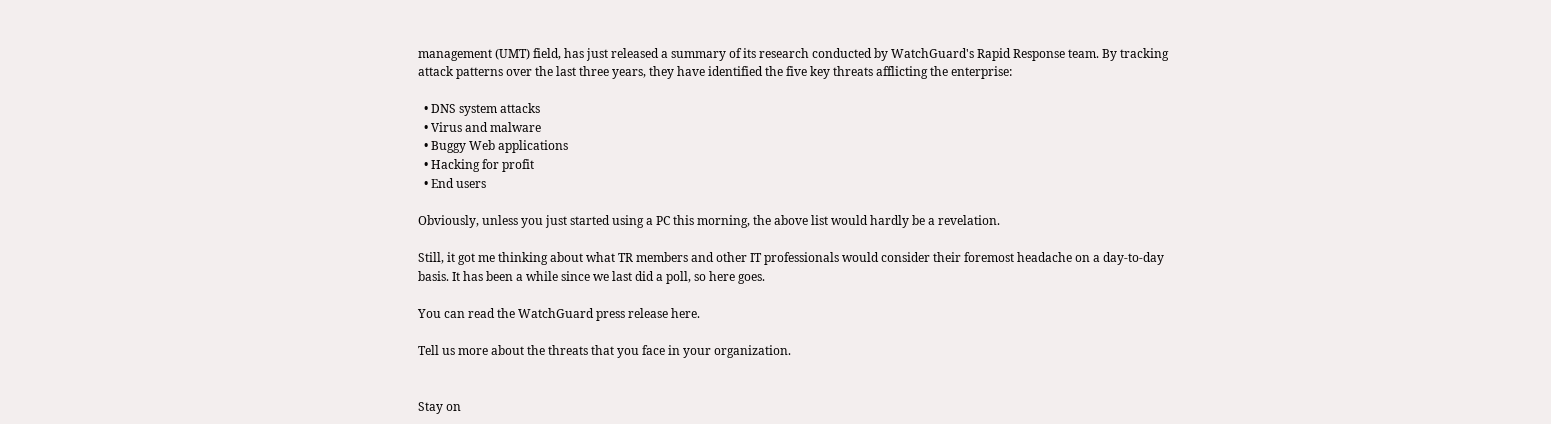management (UMT) field, has just released a summary of its research conducted by WatchGuard's Rapid Response team. By tracking attack patterns over the last three years, they have identified the five key threats afflicting the enterprise:

  • DNS system attacks
  • Virus and malware
  • Buggy Web applications
  • Hacking for profit
  • End users

Obviously, unless you just started using a PC this morning, the above list would hardly be a revelation.

Still, it got me thinking about what TR members and other IT professionals would consider their foremost headache on a day-to-day basis. It has been a while since we last did a poll, so here goes.

You can read the WatchGuard press release here.

Tell us more about the threats that you face in your organization.


Stay on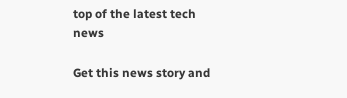top of the latest tech news

Get this news story and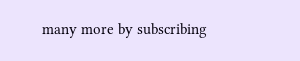many more by subscribing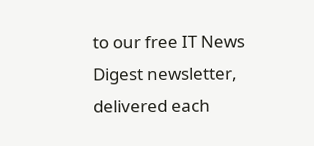to our free IT News Digest newsletter, delivered each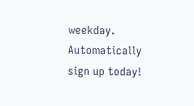weekday. Automatically sign up today!